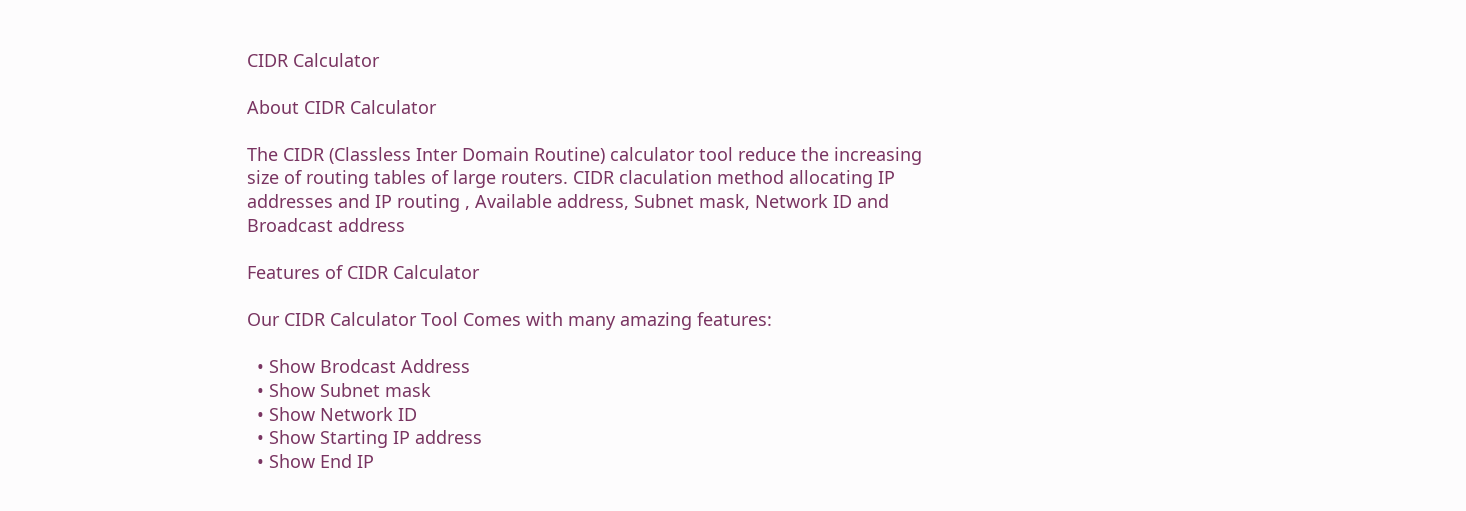CIDR Calculator

About CIDR Calculator

The CIDR (Classless Inter Domain Routine) calculator tool reduce the increasing size of routing tables of large routers. CIDR claculation method allocating IP addresses and IP routing , Available address, Subnet mask, Network ID and Broadcast address

Features of CIDR Calculator

Our CIDR Calculator Tool Comes with many amazing features:

  • Show Brodcast Address
  • Show Subnet mask
  • Show Network ID
  • Show Starting IP address
  • Show End IP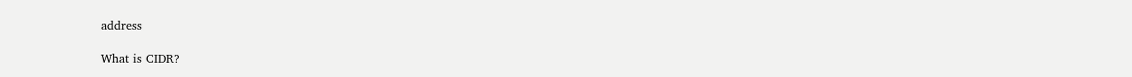address

What is CIDR?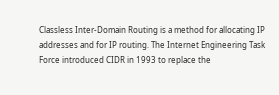Classless Inter-Domain Routing is a method for allocating IP addresses and for IP routing. The Internet Engineering Task Force introduced CIDR in 1993 to replace the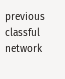previous classful network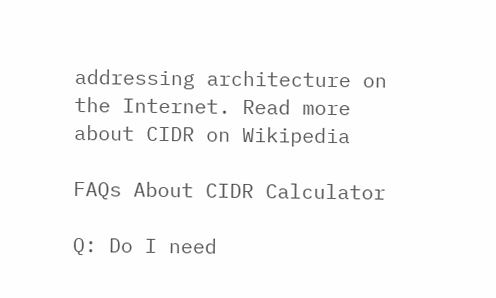addressing architecture on the Internet. Read more about CIDR on Wikipedia

FAQs About CIDR Calculator

Q: Do I need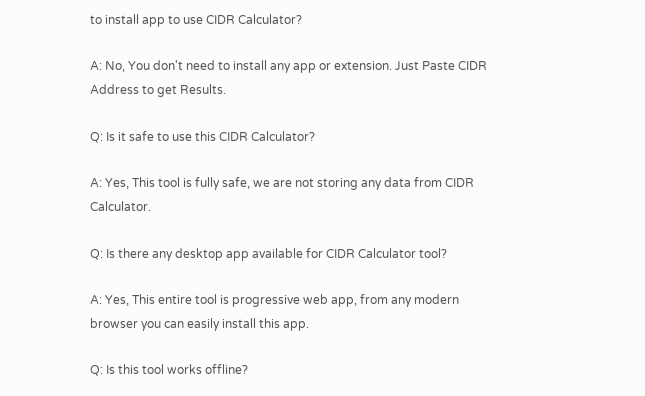to install app to use CIDR Calculator?

A: No, You don't need to install any app or extension. Just Paste CIDR Address to get Results.

Q: Is it safe to use this CIDR Calculator?

A: Yes, This tool is fully safe, we are not storing any data from CIDR Calculator.

Q: Is there any desktop app available for CIDR Calculator tool?

A: Yes, This entire tool is progressive web app, from any modern browser you can easily install this app.

Q: Is this tool works offline?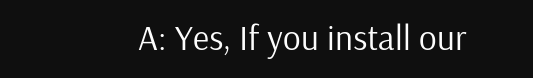A: Yes, If you install our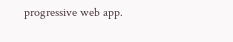progressive web app.